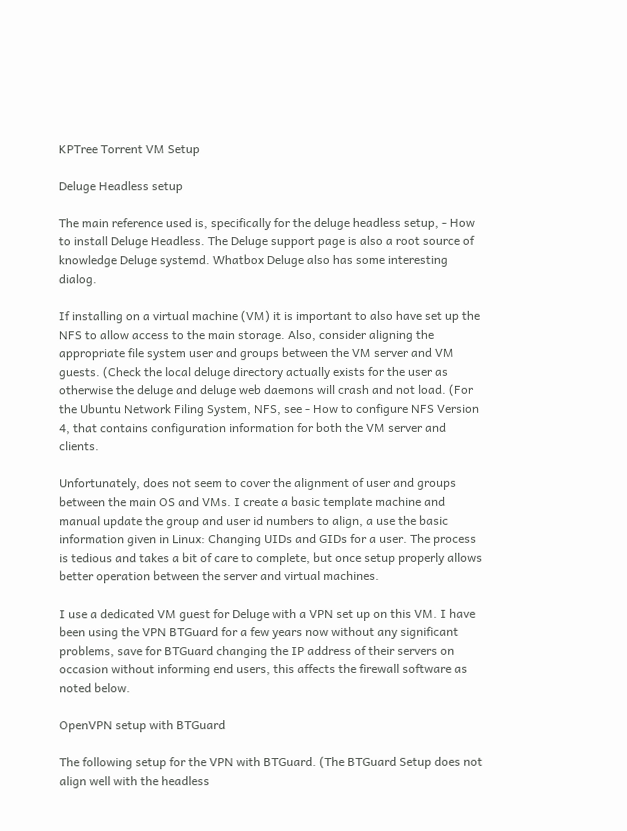KPTree Torrent VM Setup

Deluge Headless setup

The main reference used is, specifically for the deluge headless setup, - How to install Deluge Headless. The Deluge support page is also a root source of knowledge Deluge systemd. Whatbox Deluge also has some interesting dialog.

If installing on a virtual machine (VM) it is important to also have set up the NFS to allow access to the main storage. Also, consider aligning the appropriate file system user and groups between the VM server and VM guests. (Check the local deluge directory actually exists for the user as otherwise the deluge and deluge web daemons will crash and not load. (For the Ubuntu Network Filing System, NFS, see - How to configure NFS Version 4, that contains configuration information for both the VM server and clients.

Unfortunately, does not seem to cover the alignment of user and groups between the main OS and VMs. I create a basic template machine and manual update the group and user id numbers to align, a use the basic information given in Linux: Changing UIDs and GIDs for a user. The process is tedious and takes a bit of care to complete, but once setup properly allows better operation between the server and virtual machines.

I use a dedicated VM guest for Deluge with a VPN set up on this VM. I have been using the VPN BTGuard for a few years now without any significant problems, save for BTGuard changing the IP address of their servers on occasion without informing end users, this affects the firewall software as noted below.

OpenVPN setup with BTGuard

The following setup for the VPN with BTGuard. (The BTGuard Setup does not align well with the headless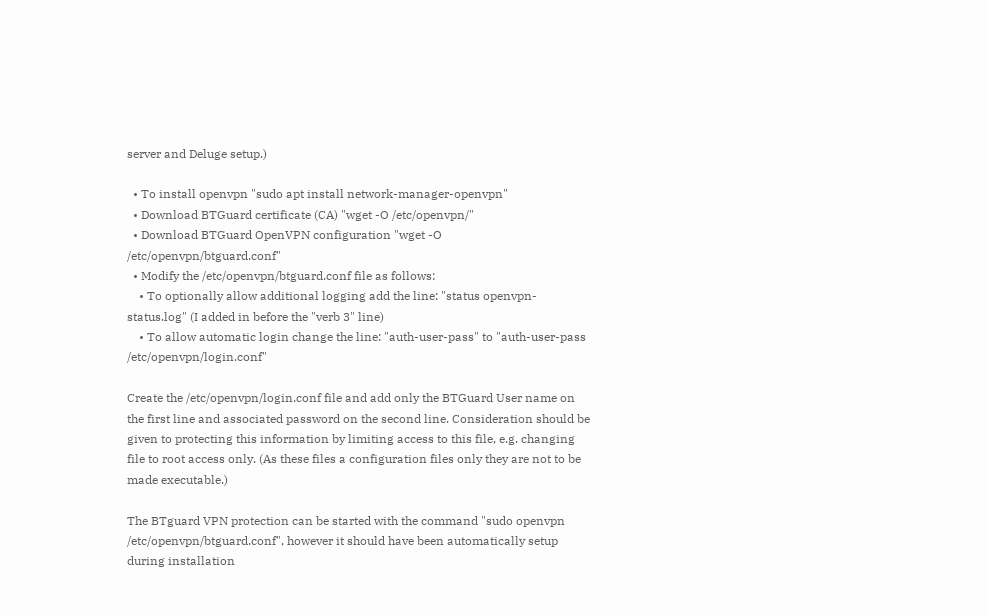server and Deluge setup.)

  • To install openvpn "sudo apt install network-manager-openvpn"
  • Download BTGuard certificate (CA) "wget -O /etc/openvpn/"
  • Download BTGuard OpenVPN configuration "wget -O /etc/openvpn/btguard.conf"
  • Modify the /etc/openvpn/btguard.conf file as follows:
    • To optionally allow additional logging add the line: "status openvpn-status.log" (I added in before the "verb 3" line)
    • To allow automatic login change the line: "auth-user-pass" to "auth-user-pass /etc/openvpn/login.conf"

Create the /etc/openvpn/login.conf file and add only the BTGuard User name on the first line and associated password on the second line. Consideration should be given to protecting this information by limiting access to this file, e.g. changing file to root access only. (As these files a configuration files only they are not to be made executable.)

The BTguard VPN protection can be started with the command "sudo openvpn /etc/openvpn/btguard.conf", however it should have been automatically setup during installation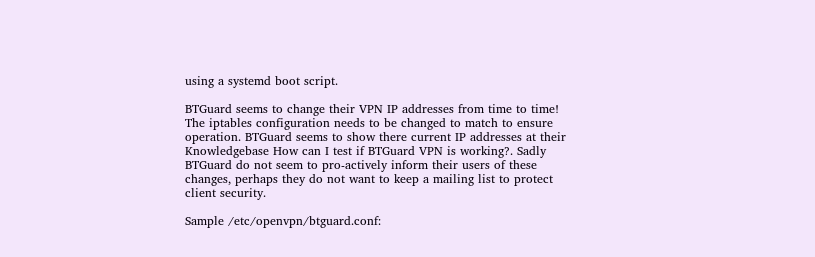using a systemd boot script.

BTGuard seems to change their VPN IP addresses from time to time! The iptables configuration needs to be changed to match to ensure operation. BTGuard seems to show there current IP addresses at their Knowledgebase How can I test if BTGuard VPN is working?. Sadly BTGuard do not seem to pro-actively inform their users of these changes, perhaps they do not want to keep a mailing list to protect client security.

Sample /etc/openvpn/btguard.conf: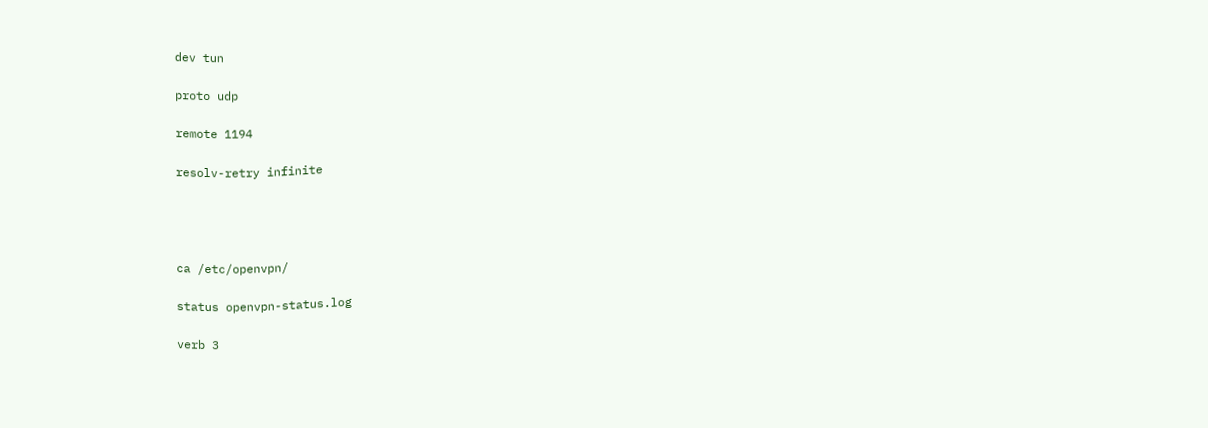dev tun

proto udp

remote 1194

resolv-retry infinite




ca /etc/openvpn/

status openvpn-status.log

verb 3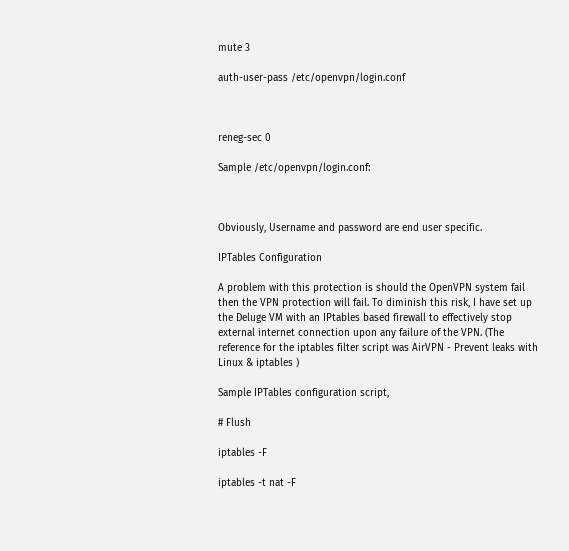mute 3

auth-user-pass /etc/openvpn/login.conf



reneg-sec 0

Sample /etc/openvpn/login.conf:



Obviously, Username and password are end user specific.

IPTables Configuration

A problem with this protection is should the OpenVPN system fail then the VPN protection will fail. To diminish this risk, I have set up the Deluge VM with an IPtables based firewall to effectively stop external internet connection upon any failure of the VPN. (The reference for the iptables filter script was AirVPN - Prevent leaks with Linux & iptables )

Sample IPTables configuration script,

# Flush

iptables -F

iptables -t nat -F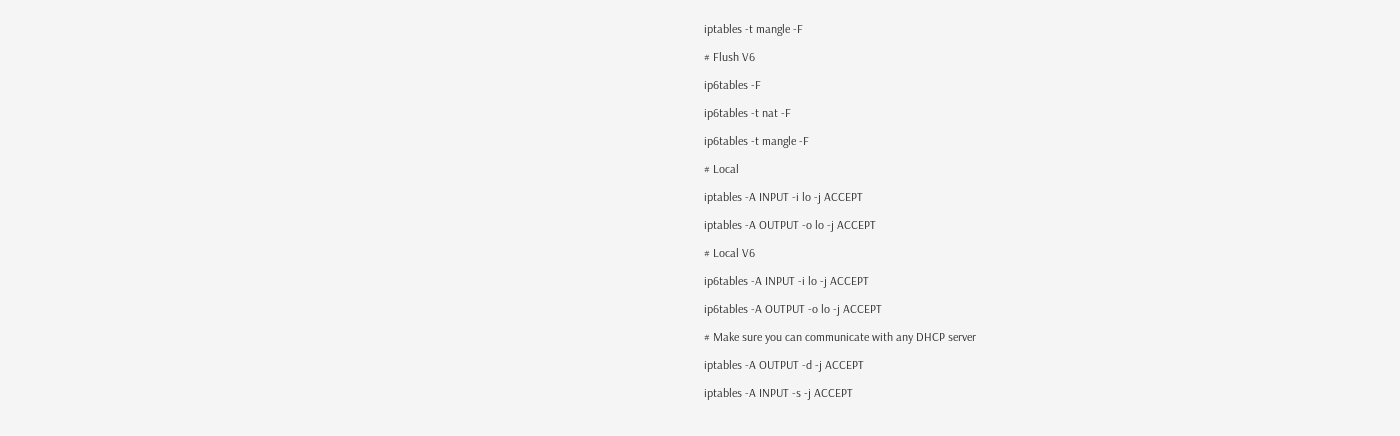iptables -t mangle -F

# Flush V6

ip6tables -F

ip6tables -t nat -F

ip6tables -t mangle -F

# Local

iptables -A INPUT -i lo -j ACCEPT

iptables -A OUTPUT -o lo -j ACCEPT

# Local V6

ip6tables -A INPUT -i lo -j ACCEPT

ip6tables -A OUTPUT -o lo -j ACCEPT

# Make sure you can communicate with any DHCP server

iptables -A OUTPUT -d -j ACCEPT

iptables -A INPUT -s -j ACCEPT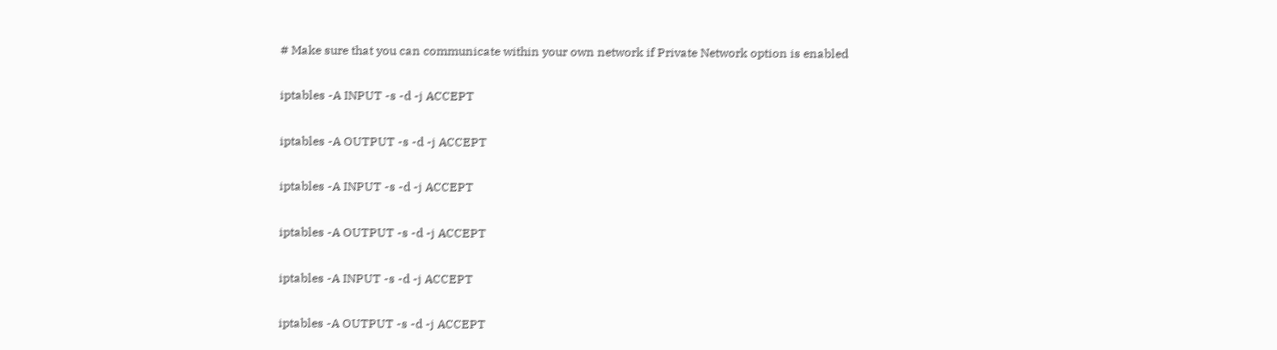# Make sure that you can communicate within your own network if Private Network option is enabled

iptables -A INPUT -s -d -j ACCEPT

iptables -A OUTPUT -s -d -j ACCEPT

iptables -A INPUT -s -d -j ACCEPT

iptables -A OUTPUT -s -d -j ACCEPT

iptables -A INPUT -s -d -j ACCEPT

iptables -A OUTPUT -s -d -j ACCEPT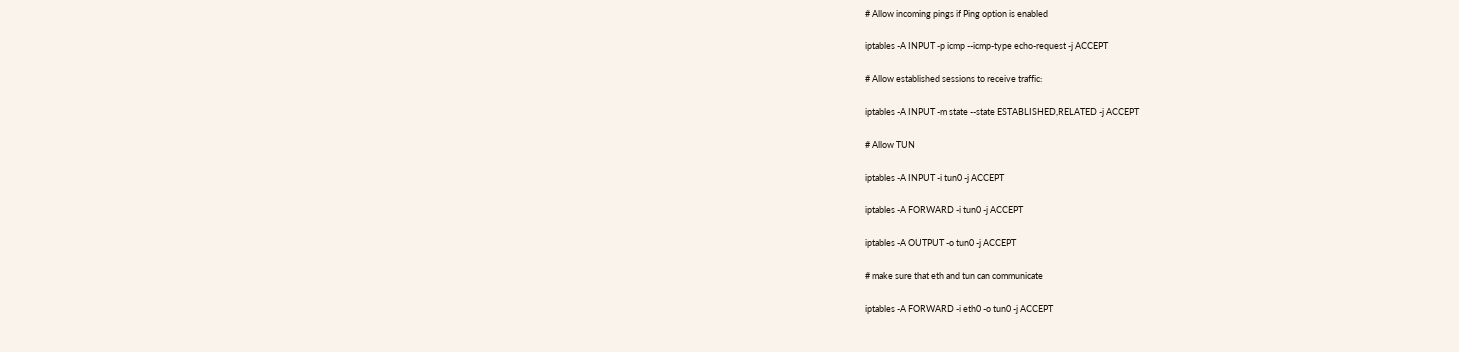# Allow incoming pings if Ping option is enabled

iptables -A INPUT -p icmp --icmp-type echo-request -j ACCEPT

# Allow established sessions to receive traffic:

iptables -A INPUT -m state --state ESTABLISHED,RELATED -j ACCEPT

# Allow TUN

iptables -A INPUT -i tun0 -j ACCEPT

iptables -A FORWARD -i tun0 -j ACCEPT

iptables -A OUTPUT -o tun0 -j ACCEPT

# make sure that eth and tun can communicate

iptables -A FORWARD -i eth0 -o tun0 -j ACCEPT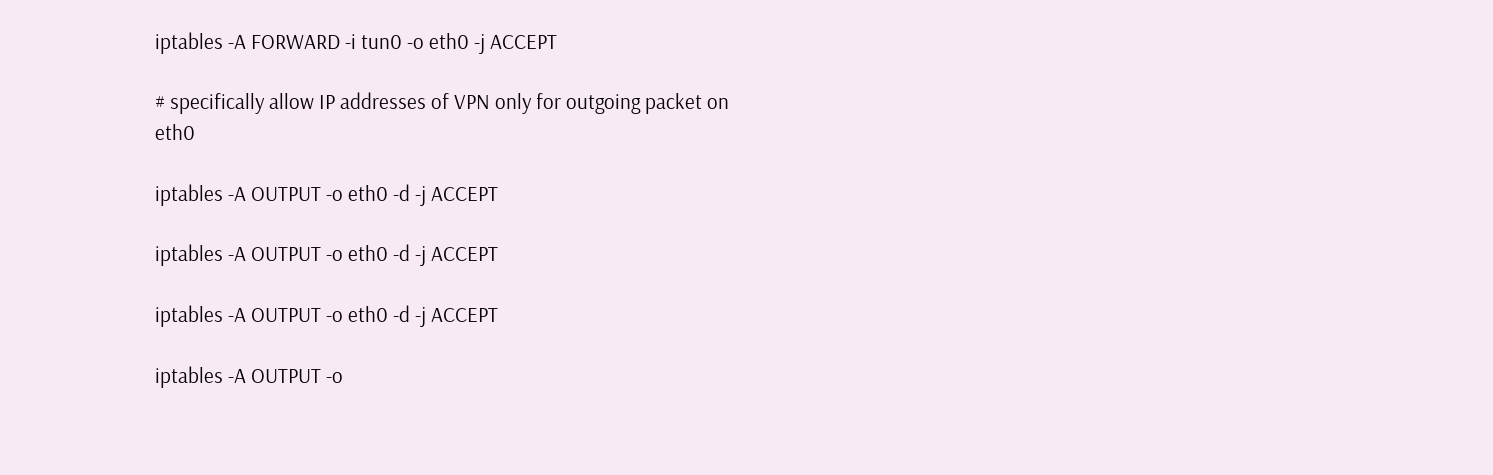iptables -A FORWARD -i tun0 -o eth0 -j ACCEPT

# specifically allow IP addresses of VPN only for outgoing packet on eth0

iptables -A OUTPUT -o eth0 -d -j ACCEPT

iptables -A OUTPUT -o eth0 -d -j ACCEPT

iptables -A OUTPUT -o eth0 -d -j ACCEPT

iptables -A OUTPUT -o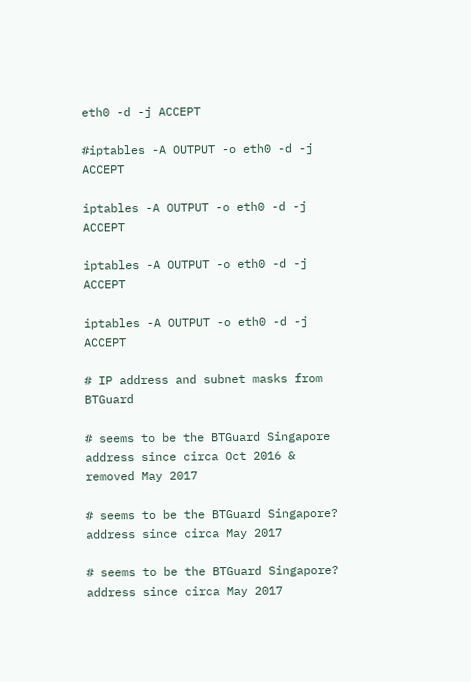eth0 -d -j ACCEPT

#iptables -A OUTPUT -o eth0 -d -j ACCEPT

iptables -A OUTPUT -o eth0 -d -j ACCEPT

iptables -A OUTPUT -o eth0 -d -j ACCEPT

iptables -A OUTPUT -o eth0 -d -j ACCEPT

# IP address and subnet masks from BTGuard

# seems to be the BTGuard Singapore address since circa Oct 2016 & removed May 2017

# seems to be the BTGuard Singapore? address since circa May 2017

# seems to be the BTGuard Singapore? address since circa May 2017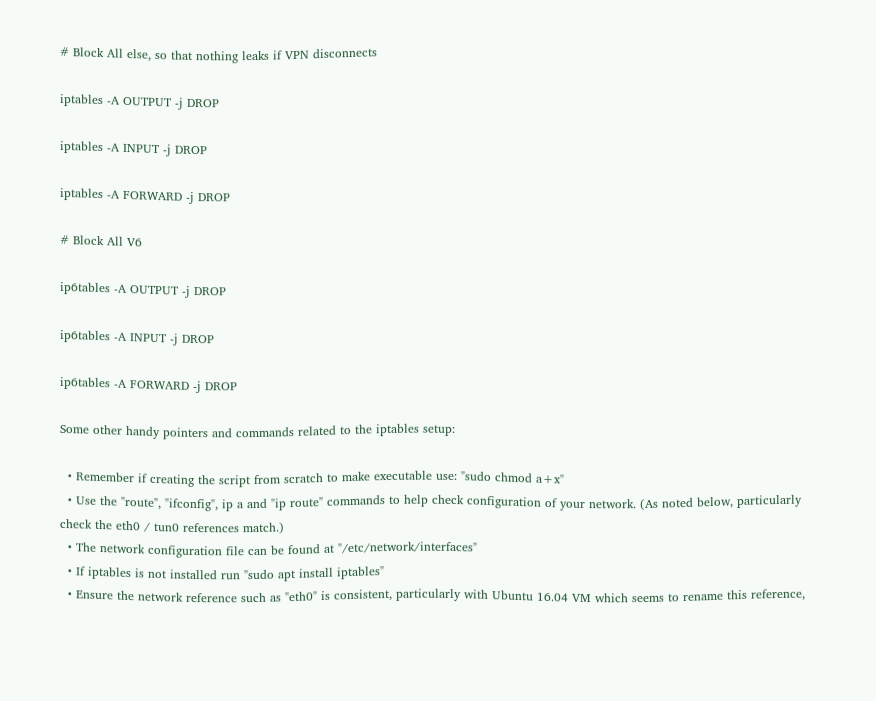# Block All else, so that nothing leaks if VPN disconnects

iptables -A OUTPUT -j DROP

iptables -A INPUT -j DROP

iptables -A FORWARD -j DROP

# Block All V6

ip6tables -A OUTPUT -j DROP

ip6tables -A INPUT -j DROP

ip6tables -A FORWARD -j DROP

Some other handy pointers and commands related to the iptables setup:

  • Remember if creating the script from scratch to make executable use: "sudo chmod a+x"
  • Use the "route", "ifconfig", ip a and "ip route" commands to help check configuration of your network. (As noted below, particularly check the eth0 / tun0 references match.)
  • The network configuration file can be found at "/etc/network/interfaces"
  • If iptables is not installed run "sudo apt install iptables"
  • Ensure the network reference such as "eth0" is consistent, particularly with Ubuntu 16.04 VM which seems to rename this reference,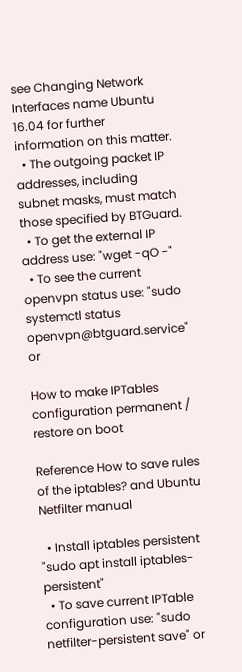see Changing Network Interfaces name Ubuntu 16.04 for further information on this matter.
  • The outgoing packet IP addresses, including subnet masks, must match those specified by BTGuard.
  • To get the external IP address use: "wget -qO -"
  • To see the current openvpn status use: "sudo systemctl status openvpn@btguard.service" or

How to make IPTables configuration permanent / restore on boot

Reference How to save rules of the iptables? and Ubuntu Netfilter manual

  • Install iptables persistent "sudo apt install iptables-persistent"
  • To save current IPTable configuration use: "sudo netfilter-persistent save" or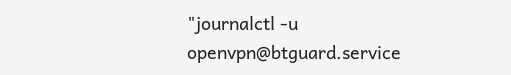"journalctl -u openvpn@btguard.service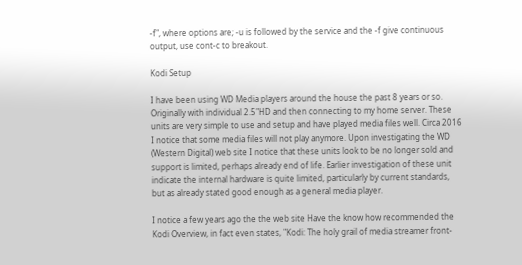-f", where options are; -u is followed by the service and the -f give continuous output, use cont-c to breakout.

Kodi Setup

I have been using WD Media players around the house the past 8 years or so. Originally with individual 2.5"HD and then connecting to my home server. These units are very simple to use and setup and have played media files well. Circa 2016 I notice that some media files will not play anymore. Upon investigating the WD (Western Digital) web site I notice that these units look to be no longer sold and support is limited, perhaps already end of life. Earlier investigation of these unit indicate the internal hardware is quite limited, particularly by current standards, but as already stated good enough as a general media player.

I notice a few years ago the the web site Have the know how recommended the Kodi Overview, in fact even states, "Kodi: The holy grail of media streamer front-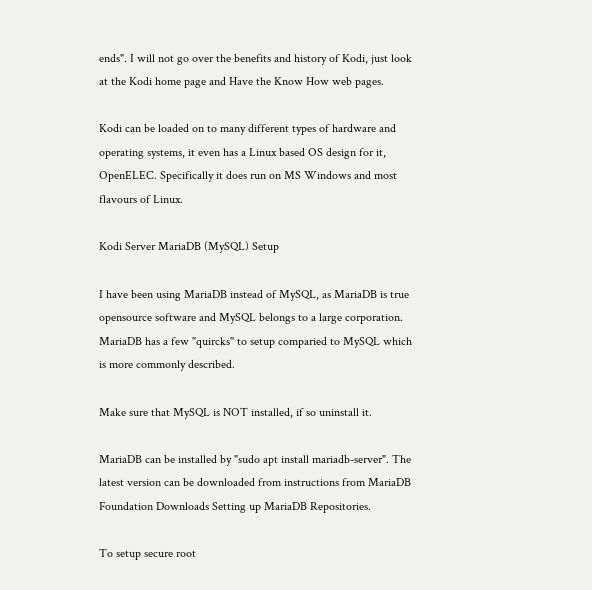ends". I will not go over the benefits and history of Kodi, just look at the Kodi home page and Have the Know How web pages.

Kodi can be loaded on to many different types of hardware and operating systems, it even has a Linux based OS design for it, OpenELEC. Specifically it does run on MS Windows and most flavours of Linux.

Kodi Server MariaDB (MySQL) Setup

I have been using MariaDB instead of MySQL, as MariaDB is true opensource software and MySQL belongs to a large corporation. MariaDB has a few "quircks" to setup comparied to MySQL which is more commonly described.

Make sure that MySQL is NOT installed, if so uninstall it.

MariaDB can be installed by "sudo apt install mariadb-server". The latest version can be downloaded from instructions from MariaDB Foundation Downloads Setting up MariaDB Repositories.

To setup secure root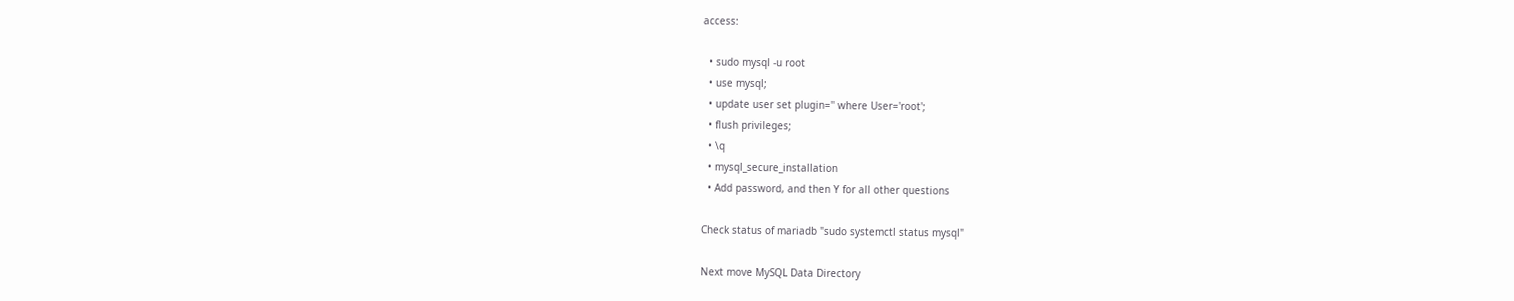access:

  • sudo mysql -u root
  • use mysql;
  • update user set plugin='' where User='root';
  • flush privileges;
  • \q
  • mysql_secure_installation
  • Add password, and then Y for all other questions

Check status of mariadb "sudo systemctl status mysql"

Next move MySQL Data Directory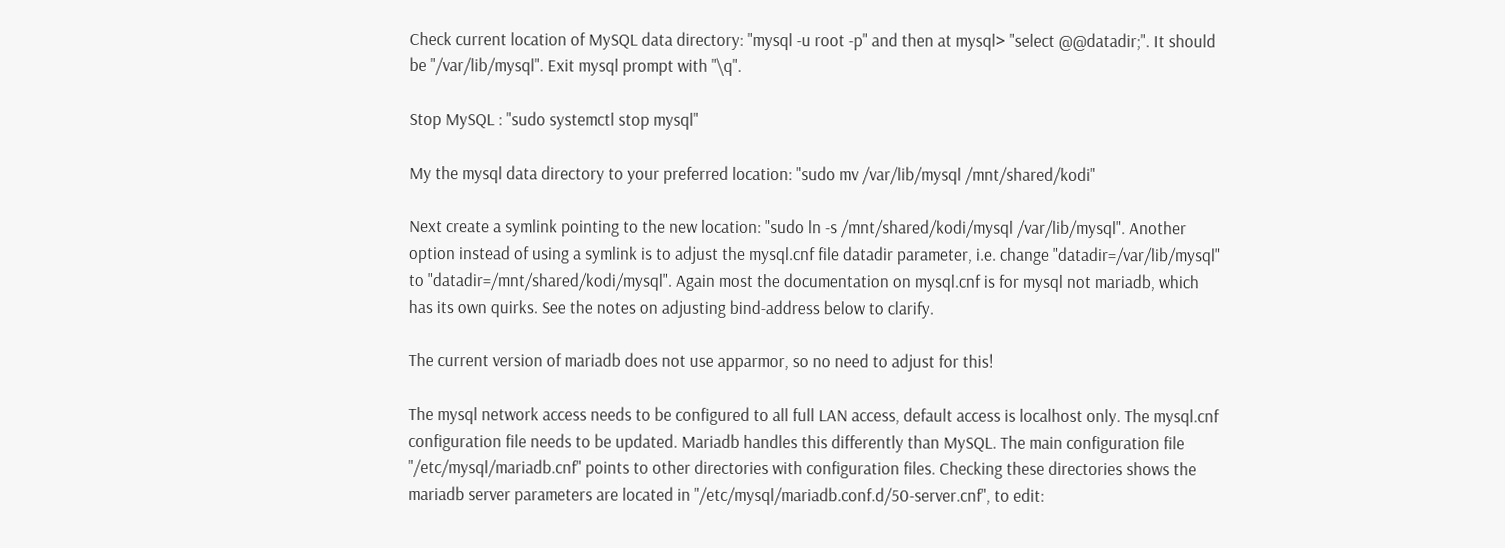Check current location of MySQL data directory: "mysql -u root -p" and then at mysql> "select @@datadir;". It should be "/var/lib/mysql". Exit mysql prompt with "\q".

Stop MySQL : "sudo systemctl stop mysql"

My the mysql data directory to your preferred location: "sudo mv /var/lib/mysql /mnt/shared/kodi"

Next create a symlink pointing to the new location: "sudo ln -s /mnt/shared/kodi/mysql /var/lib/mysql". Another option instead of using a symlink is to adjust the mysql.cnf file datadir parameter, i.e. change "datadir=/var/lib/mysql" to "datadir=/mnt/shared/kodi/mysql". Again most the documentation on mysql.cnf is for mysql not mariadb, which has its own quirks. See the notes on adjusting bind-address below to clarify.

The current version of mariadb does not use apparmor, so no need to adjust for this!

The mysql network access needs to be configured to all full LAN access, default access is localhost only. The mysql.cnf configuration file needs to be updated. Mariadb handles this differently than MySQL. The main configuration file "/etc/mysql/mariadb.cnf" points to other directories with configuration files. Checking these directories shows the mariadb server parameters are located in "/etc/mysql/mariadb.conf.d/50-server.cnf", to edit: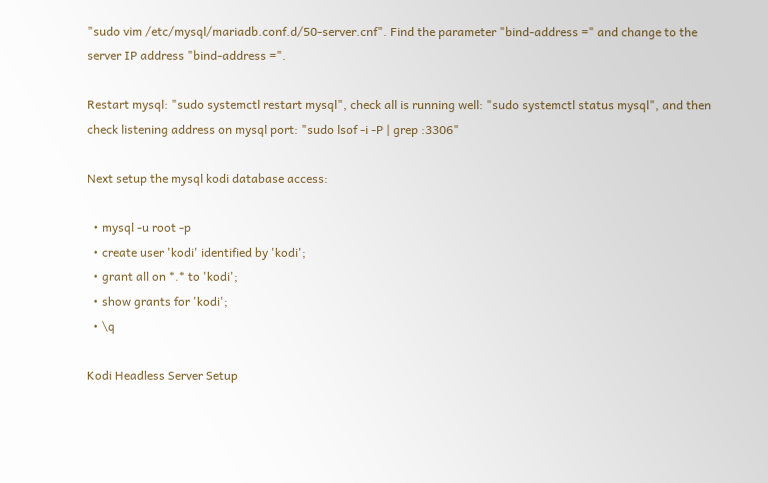"sudo vim /etc/mysql/mariadb.conf.d/50-server.cnf". Find the parameter "bind-address =" and change to the server IP address "bind-address =".

Restart mysql: "sudo systemctl restart mysql", check all is running well: "sudo systemctl status mysql", and then check listening address on mysql port: "sudo lsof -i -P | grep :3306"

Next setup the mysql kodi database access:

  • mysql -u root -p
  • create user 'kodi' identified by 'kodi';
  • grant all on *.* to 'kodi';
  • show grants for 'kodi';
  • \q

Kodi Headless Server Setup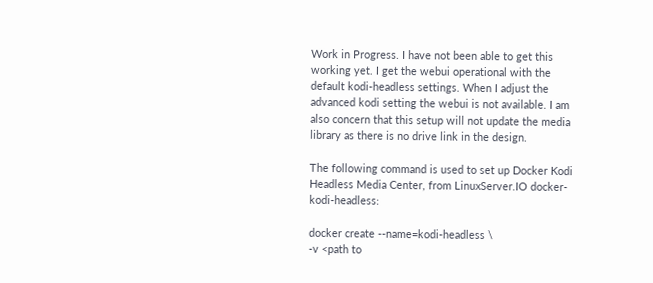Work in Progress. I have not been able to get this working yet. I get the webui operational with the default kodi-headless settings. When I adjust the advanced kodi setting the webui is not available. I am also concern that this setup will not update the media library as there is no drive link in the design.

The following command is used to set up Docker Kodi Headless Media Center, from LinuxServer.IO docker-kodi-headless:

docker create --name=kodi-headless \
-v <path to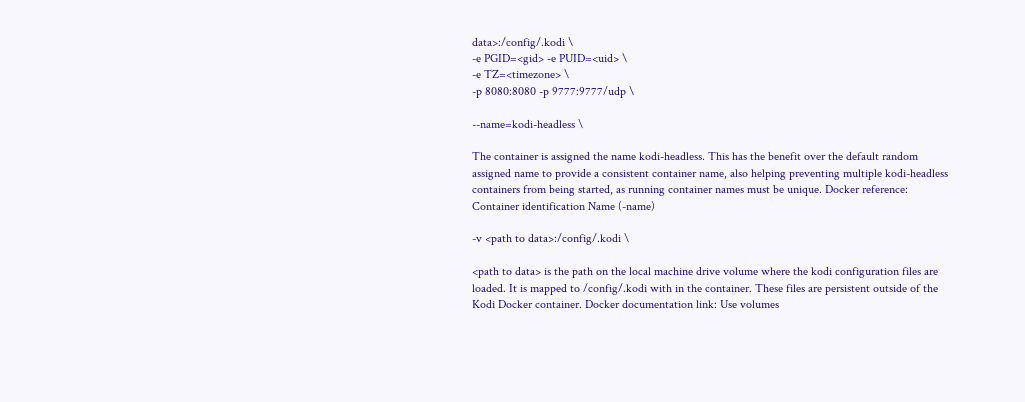data>:/config/.kodi \
-e PGID=<gid> -e PUID=<uid> \
-e TZ=<timezone> \
-p 8080:8080 -p 9777:9777/udp \

--name=kodi-headless \

The container is assigned the name kodi-headless. This has the benefit over the default random assigned name to provide a consistent container name, also helping preventing multiple kodi-headless containers from being started, as running container names must be unique. Docker reference: Container identification Name (-name)

-v <path to data>:/config/.kodi \

<path to data> is the path on the local machine drive volume where the kodi configuration files are loaded. It is mapped to /config/.kodi with in the container. These files are persistent outside of the Kodi Docker container. Docker documentation link: Use volumes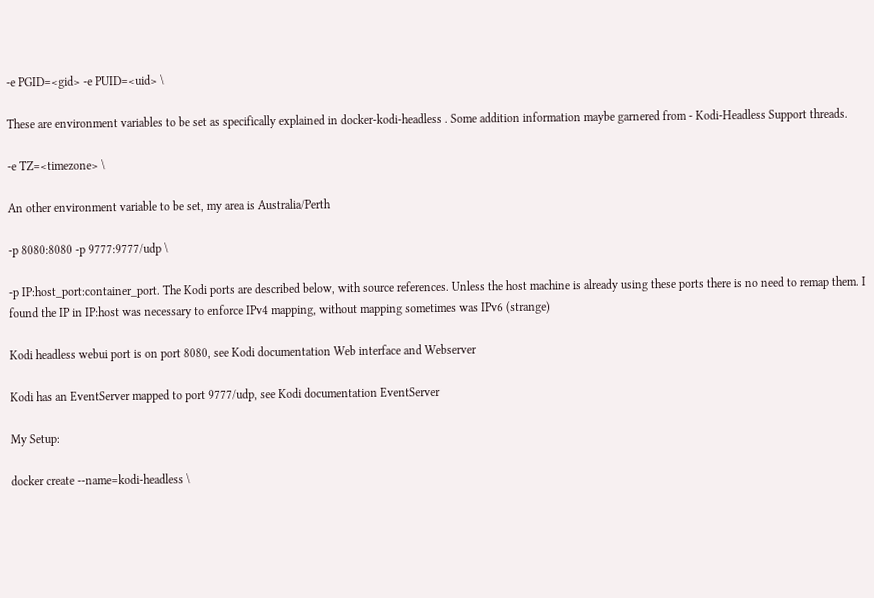-e PGID=<gid> -e PUID=<uid> \

These are environment variables to be set as specifically explained in docker-kodi-headless . Some addition information maybe garnered from - Kodi-Headless Support threads.

-e TZ=<timezone> \

An other environment variable to be set, my area is Australia/Perth

-p 8080:8080 -p 9777:9777/udp \

-p IP:host_port:container_port. The Kodi ports are described below, with source references. Unless the host machine is already using these ports there is no need to remap them. I found the IP in IP:host was necessary to enforce IPv4 mapping, without mapping sometimes was IPv6 (strange)

Kodi headless webui port is on port 8080, see Kodi documentation Web interface and Webserver

Kodi has an EventServer mapped to port 9777/udp, see Kodi documentation EventServer

My Setup:

docker create --name=kodi-headless \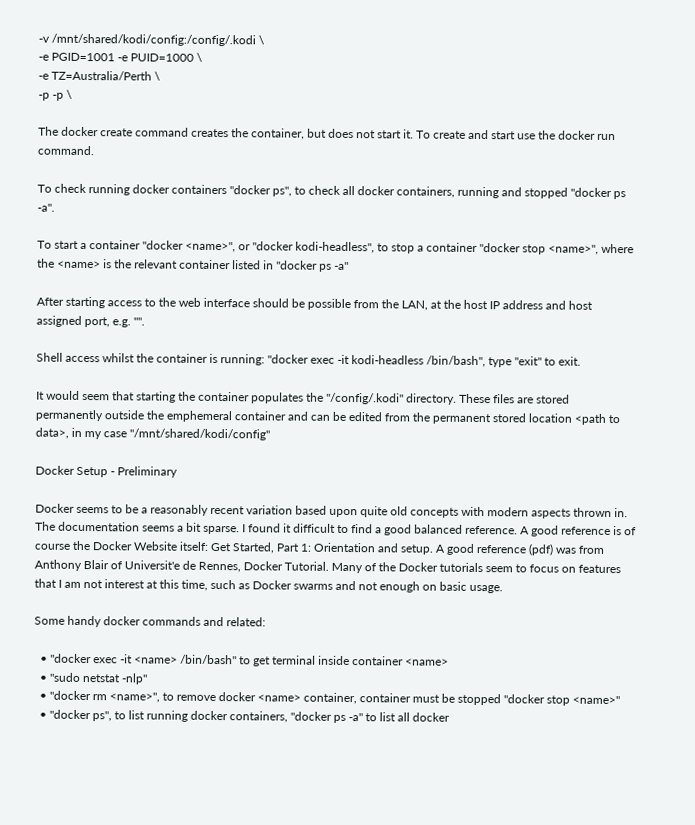-v /mnt/shared/kodi/config:/config/.kodi \
-e PGID=1001 -e PUID=1000 \
-e TZ=Australia/Perth \
-p -p \

The docker create command creates the container, but does not start it. To create and start use the docker run command.

To check running docker containers "docker ps", to check all docker containers, running and stopped "docker ps -a".

To start a container "docker <name>", or "docker kodi-headless", to stop a container "docker stop <name>", where the <name> is the relevant container listed in "docker ps -a"

After starting access to the web interface should be possible from the LAN, at the host IP address and host assigned port, e.g. "".

Shell access whilst the container is running: "docker exec -it kodi-headless /bin/bash", type "exit" to exit.

It would seem that starting the container populates the "/config/.kodi" directory. These files are stored permanently outside the emphemeral container and can be edited from the permanent stored location <path to data>, in my case "/mnt/shared/kodi/config"

Docker Setup - Preliminary

Docker seems to be a reasonably recent variation based upon quite old concepts with modern aspects thrown in. The documentation seems a bit sparse. I found it difficult to find a good balanced reference. A good reference is of course the Docker Website itself: Get Started, Part 1: Orientation and setup. A good reference (pdf) was from Anthony Blair of Universit'e de Rennes, Docker Tutorial. Many of the Docker tutorials seem to focus on features that I am not interest at this time, such as Docker swarms and not enough on basic usage.

Some handy docker commands and related:

  • "docker exec -it <name> /bin/bash" to get terminal inside container <name>
  • "sudo netstat -nlp"
  • "docker rm <name>", to remove docker <name> container, container must be stopped "docker stop <name>"
  • "docker ps", to list running docker containers, "docker ps -a" to list all docker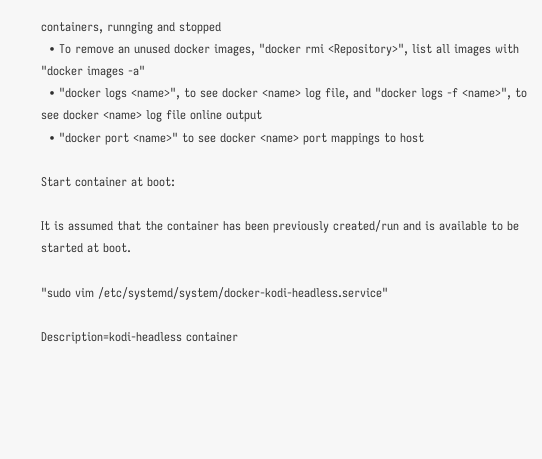containers, runnging and stopped
  • To remove an unused docker images, "docker rmi <Repository>", list all images with "docker images -a"
  • "docker logs <name>", to see docker <name> log file, and "docker logs -f <name>", to see docker <name> log file online output
  • "docker port <name>" to see docker <name> port mappings to host

Start container at boot:

It is assumed that the container has been previously created/run and is available to be started at boot.

"sudo vim /etc/systemd/system/docker-kodi-headless.service"

Description=kodi-headless container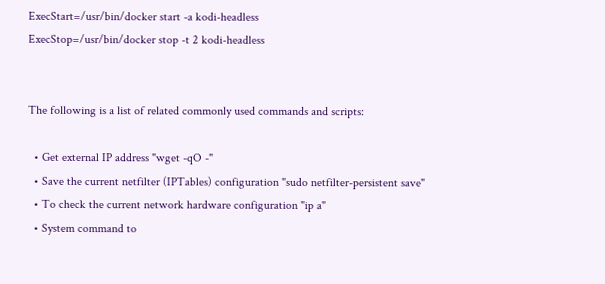ExecStart=/usr/bin/docker start -a kodi-headless
ExecStop=/usr/bin/docker stop -t 2 kodi-headless


The following is a list of related commonly used commands and scripts:

  • Get external IP address "wget -qO -"
  • Save the current netfilter (IPTables) configuration "sudo netfilter-persistent save"
  • To check the current network hardware configuration "ip a"
  • System command to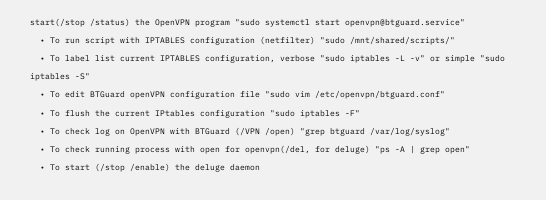start(/stop /status) the OpenVPN program "sudo systemctl start openvpn@btguard.service"
  • To run script with IPTABLES configuration (netfilter) "sudo /mnt/shared/scripts/"
  • To label list current IPTABLES configuration, verbose "sudo iptables -L -v" or simple "sudo iptables -S"
  • To edit BTGuard openVPN configuration file "sudo vim /etc/openvpn/btguard.conf"
  • To flush the current IPtables configuration "sudo iptables -F"
  • To check log on OpenVPN with BTGuard (/VPN /open) "grep btguard /var/log/syslog"
  • To check running process with open for openvpn(/del, for deluge) "ps -A | grep open"
  • To start (/stop /enable) the deluge daemon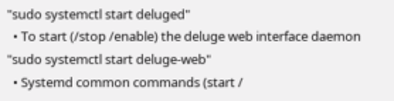"sudo systemctl start deluged"
  • To start (/stop /enable) the deluge web interface daemon "sudo systemctl start deluge-web"
  • Systemd common commands (start /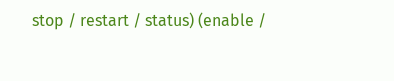stop / restart / status) (enable /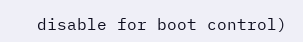disable for boot control)